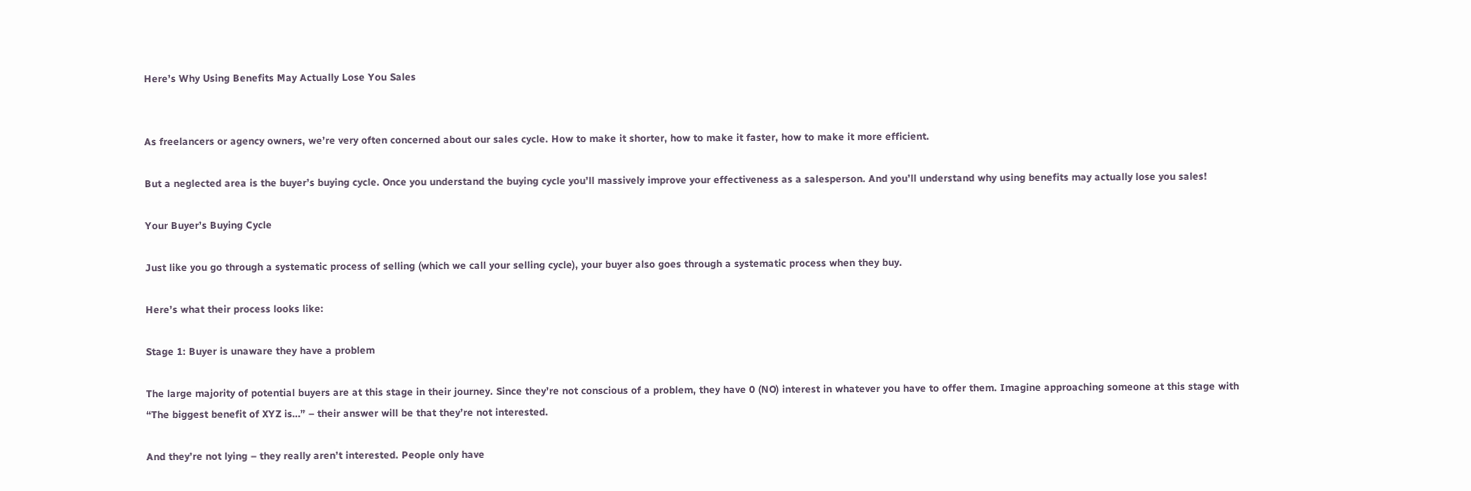Here’s Why Using Benefits May Actually Lose You Sales


As freelancers or agency owners, we’re very often concerned about our sales cycle. How to make it shorter, how to make it faster, how to make it more efficient.

But a neglected area is the buyer’s buying cycle. Once you understand the buying cycle you’ll massively improve your effectiveness as a salesperson. And you’ll understand why using benefits may actually lose you sales!

Your Buyer’s Buying Cycle

Just like you go through a systematic process of selling (which we call your selling cycle), your buyer also goes through a systematic process when they buy.

Here’s what their process looks like:

Stage 1: Buyer is unaware they have a problem

The large majority of potential buyers are at this stage in their journey. Since they’re not conscious of a problem, they have 0 (NO) interest in whatever you have to offer them. Imagine approaching someone at this stage with “The biggest benefit of XYZ is…” – their answer will be that they’re not interested.

And they’re not lying – they really aren’t interested. People only have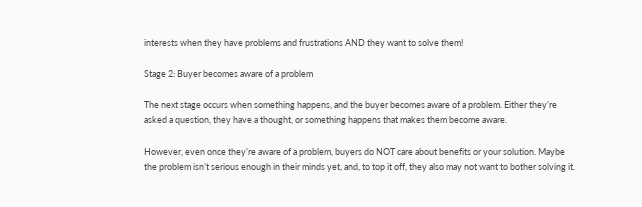interests when they have problems and frustrations AND they want to solve them!

Stage 2: Buyer becomes aware of a problem

The next stage occurs when something happens, and the buyer becomes aware of a problem. Either they’re asked a question, they have a thought, or something happens that makes them become aware.

However, even once they’re aware of a problem, buyers do NOT care about benefits or your solution. Maybe the problem isn’t serious enough in their minds yet, and, to top it off, they also may not want to bother solving it.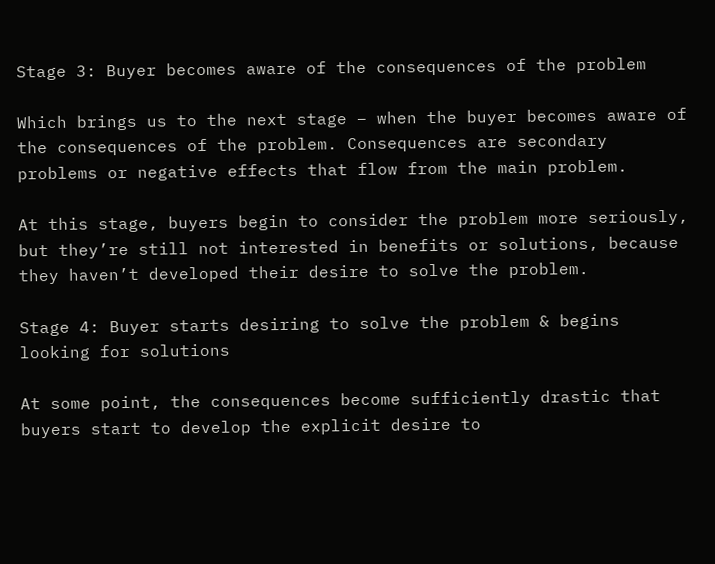Stage 3: Buyer becomes aware of the consequences of the problem

Which brings us to the next stage – when the buyer becomes aware of the consequences of the problem. Consequences are secondary problems or negative effects that flow from the main problem.

At this stage, buyers begin to consider the problem more seriously, but they’re still not interested in benefits or solutions, because they haven’t developed their desire to solve the problem.

Stage 4: Buyer starts desiring to solve the problem & begins looking for solutions

At some point, the consequences become sufficiently drastic that buyers start to develop the explicit desire to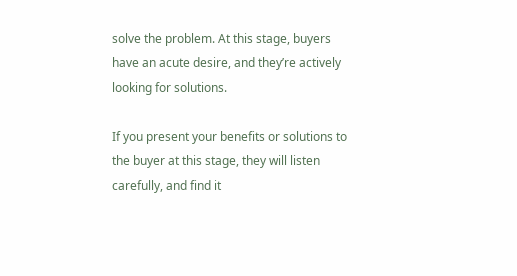solve the problem. At this stage, buyers have an acute desire, and they’re actively looking for solutions.

If you present your benefits or solutions to the buyer at this stage, they will listen carefully, and find it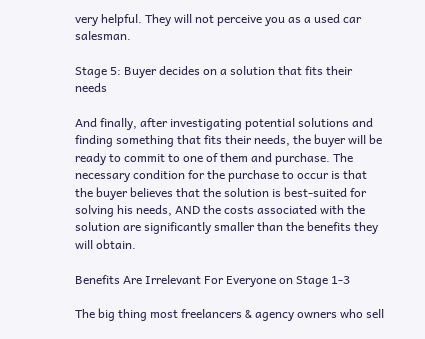very helpful. They will not perceive you as a used car salesman.

Stage 5: Buyer decides on a solution that fits their needs

And finally, after investigating potential solutions and finding something that fits their needs, the buyer will be ready to commit to one of them and purchase. The necessary condition for the purchase to occur is that the buyer believes that the solution is best-suited for solving his needs, AND the costs associated with the solution are significantly smaller than the benefits they will obtain.

Benefits Are Irrelevant For Everyone on Stage 1-3

The big thing most freelancers & agency owners who sell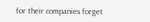for their companies forget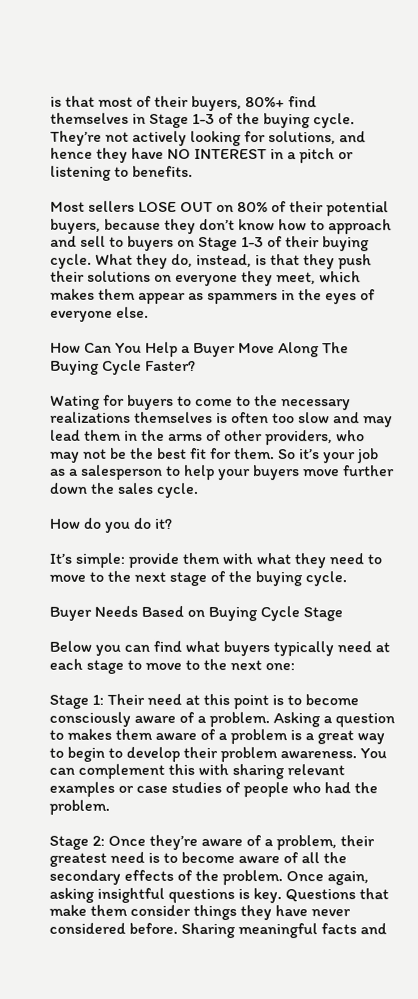is that most of their buyers, 80%+ find themselves in Stage 1-3 of the buying cycle. They’re not actively looking for solutions, and hence they have NO INTEREST in a pitch or listening to benefits.

Most sellers LOSE OUT on 80% of their potential buyers, because they don’t know how to approach and sell to buyers on Stage 1-3 of their buying cycle. What they do, instead, is that they push their solutions on everyone they meet, which makes them appear as spammers in the eyes of everyone else.

How Can You Help a Buyer Move Along The Buying Cycle Faster?

Wating for buyers to come to the necessary realizations themselves is often too slow and may lead them in the arms of other providers, who may not be the best fit for them. So it’s your job as a salesperson to help your buyers move further down the sales cycle.

How do you do it?

It’s simple: provide them with what they need to move to the next stage of the buying cycle.

Buyer Needs Based on Buying Cycle Stage

Below you can find what buyers typically need at each stage to move to the next one:

Stage 1: Their need at this point is to become consciously aware of a problem. Asking a question to makes them aware of a problem is a great way to begin to develop their problem awareness. You can complement this with sharing relevant examples or case studies of people who had the problem.

Stage 2: Once they’re aware of a problem, their greatest need is to become aware of all the secondary effects of the problem. Once again, asking insightful questions is key. Questions that make them consider things they have never considered before. Sharing meaningful facts and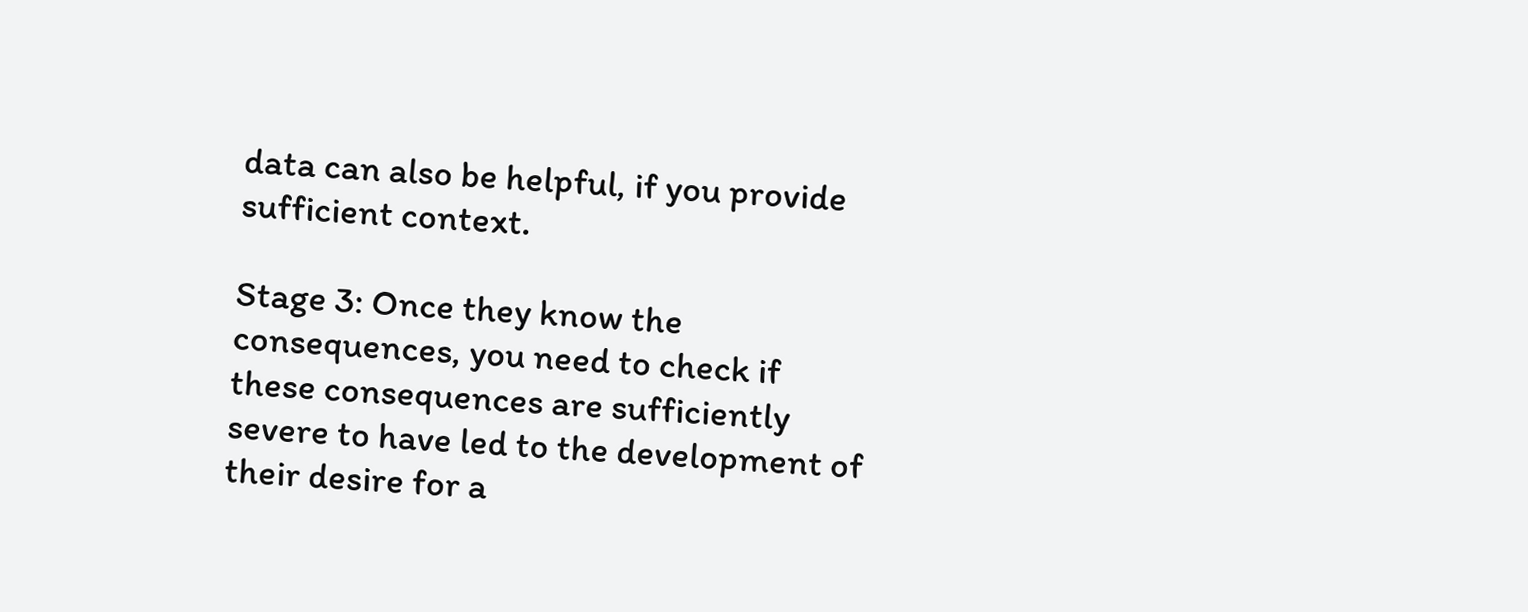data can also be helpful, if you provide sufficient context.

Stage 3: Once they know the consequences, you need to check if these consequences are sufficiently severe to have led to the development of their desire for a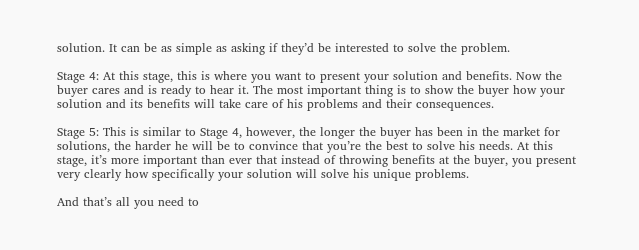solution. It can be as simple as asking if they’d be interested to solve the problem.

Stage 4: At this stage, this is where you want to present your solution and benefits. Now the buyer cares and is ready to hear it. The most important thing is to show the buyer how your solution and its benefits will take care of his problems and their consequences.

Stage 5: This is similar to Stage 4, however, the longer the buyer has been in the market for solutions, the harder he will be to convince that you’re the best to solve his needs. At this stage, it’s more important than ever that instead of throwing benefits at the buyer, you present very clearly how specifically your solution will solve his unique problems.

And that’s all you need to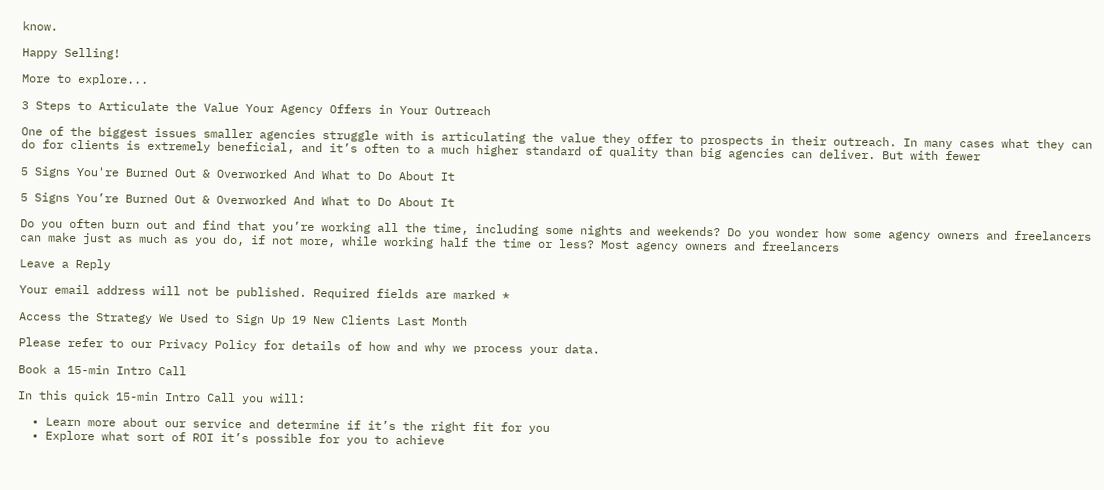know.

Happy Selling!

More to explore...

3 Steps to Articulate the Value Your Agency Offers in Your Outreach

One of the biggest issues smaller agencies struggle with is articulating the value they offer to prospects in their outreach. In many cases what they can do for clients is extremely beneficial, and it’s often to a much higher standard of quality than big agencies can deliver. But with fewer

5 Signs You're Burned Out & Overworked And What to Do About It

5 Signs You’re Burned Out & Overworked And What to Do About It

Do you often burn out and find that you’re working all the time, including some nights and weekends? Do you wonder how some agency owners and freelancers can make just as much as you do, if not more, while working half the time or less? Most agency owners and freelancers

Leave a Reply

Your email address will not be published. Required fields are marked *

Access the Strategy We Used to Sign Up 19 New Clients Last Month

Please refer to our Privacy Policy for details of how and why we process your data.

Book a 15-min Intro Call

In this quick 15-min Intro Call you will:

  • Learn more about our service and determine if it’s the right fit for you
  • Explore what sort of ROI it’s possible for you to achieve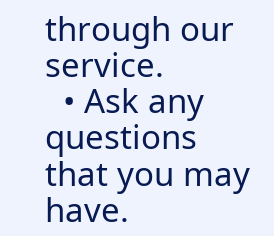through our service.
  • Ask any questions that you may have.